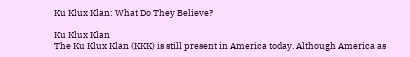Ku Klux Klan: What Do They Believe?

Ku Klux Klan
The Ku Klux Klan (KKK) is still present in America today. Although America as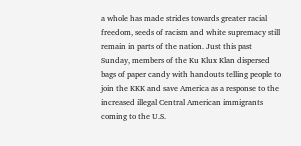a whole has made strides towards greater racial freedom, seeds of racism and white supremacy still remain in parts of the nation. Just this past Sunday, members of the Ku Klux Klan dispersed bags of paper candy with handouts telling people to join the KKK and save America as a response to the increased illegal Central American immigrants coming to the U.S.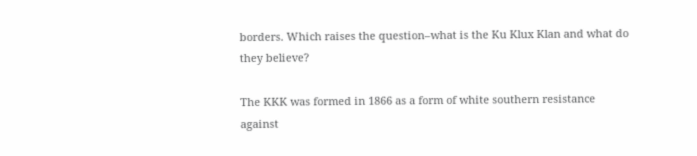borders. Which raises the question–what is the Ku Klux Klan and what do they believe?

The KKK was formed in 1866 as a form of white southern resistance against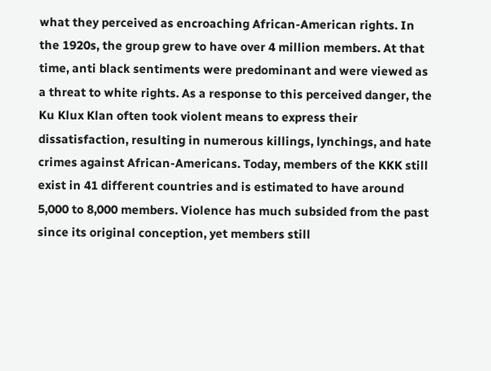what they perceived as encroaching African-American rights. In the 1920s, the group grew to have over 4 million members. At that time, anti black sentiments were predominant and were viewed as a threat to white rights. As a response to this perceived danger, the Ku Klux Klan often took violent means to express their dissatisfaction, resulting in numerous killings, lynchings, and hate crimes against African-Americans. Today, members of the KKK still exist in 41 different countries and is estimated to have around 5,000 to 8,000 members. Violence has much subsided from the past since its original conception, yet members still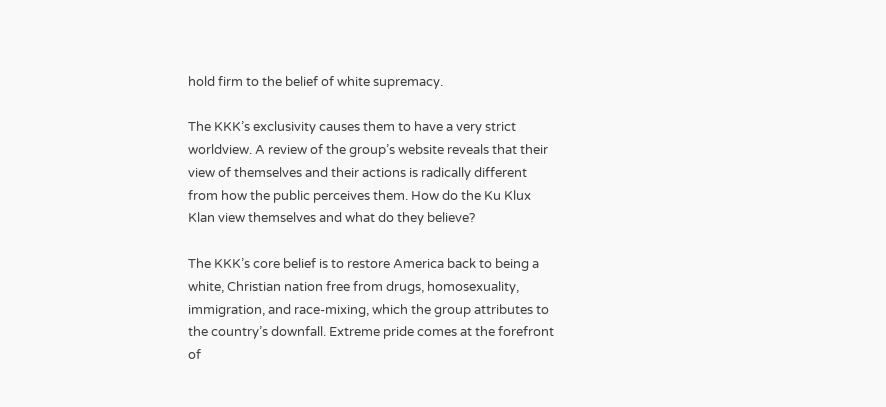hold firm to the belief of white supremacy.

The KKK’s exclusivity causes them to have a very strict worldview. A review of the group’s website reveals that their view of themselves and their actions is radically different from how the public perceives them. How do the Ku Klux Klan view themselves and what do they believe?

The KKK’s core belief is to restore America back to being a white, Christian nation free from drugs, homosexuality, immigration, and race-mixing, which the group attributes to the country’s downfall. Extreme pride comes at the forefront of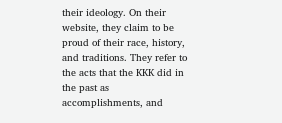their ideology. On their website, they claim to be proud of their race, history, and traditions. They refer to the acts that the KKK did in the past as accomplishments, and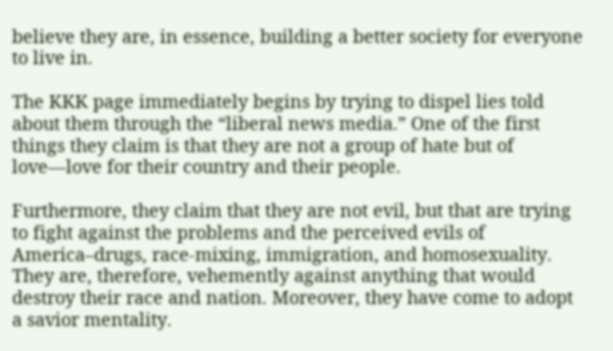believe they are, in essence, building a better society for everyone to live in.

The KKK page immediately begins by trying to dispel lies told about them through the “liberal news media.” One of the first things they claim is that they are not a group of hate but of love—love for their country and their people.

Furthermore, they claim that they are not evil, but that are trying to fight against the problems and the perceived evils of America–drugs, race-mixing, immigration, and homosexuality. They are, therefore, vehemently against anything that would destroy their race and nation. Moreover, they have come to adopt a savior mentality.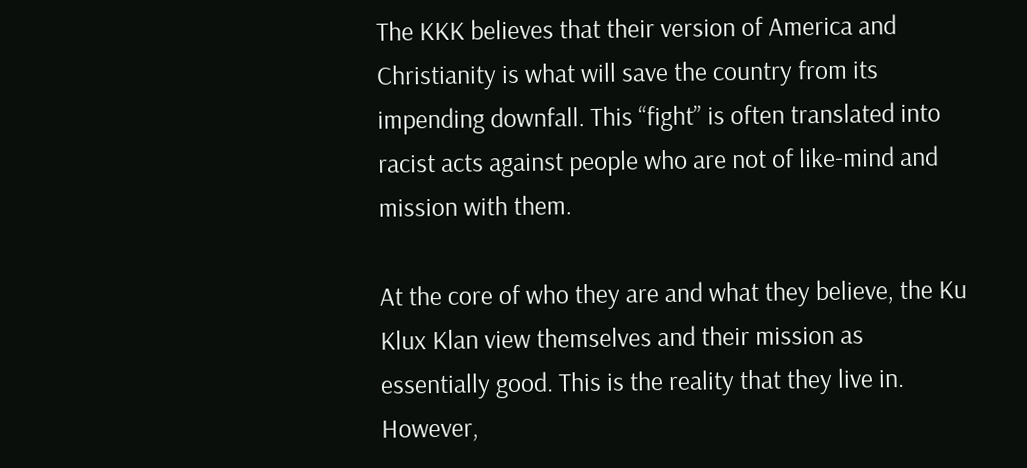The KKK believes that their version of America and Christianity is what will save the country from its impending downfall. This “fight” is often translated into racist acts against people who are not of like-mind and mission with them.

At the core of who they are and what they believe, the Ku Klux Klan view themselves and their mission as essentially good. This is the reality that they live in. However,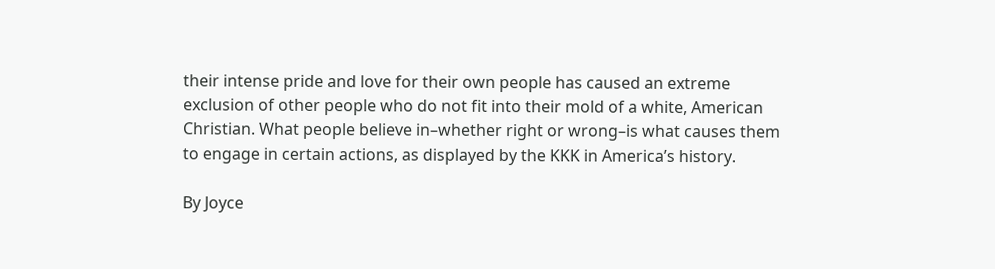their intense pride and love for their own people has caused an extreme exclusion of other people who do not fit into their mold of a white, American Christian. What people believe in–whether right or wrong–is what causes them to engage in certain actions, as displayed by the KKK in America’s history.

By Joyce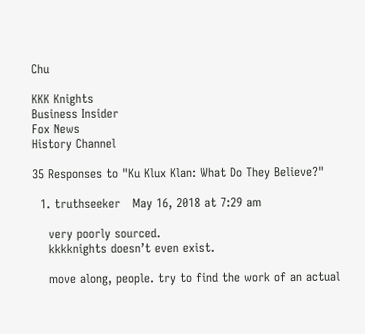Chu

KKK Knights
Business Insider
Fox News
History Channel

35 Responses to "Ku Klux Klan: What Do They Believe?"

  1. truthseeker   May 16, 2018 at 7:29 am

    very poorly sourced.
    kkkknights doesn’t even exist.

    move along, people. try to find the work of an actual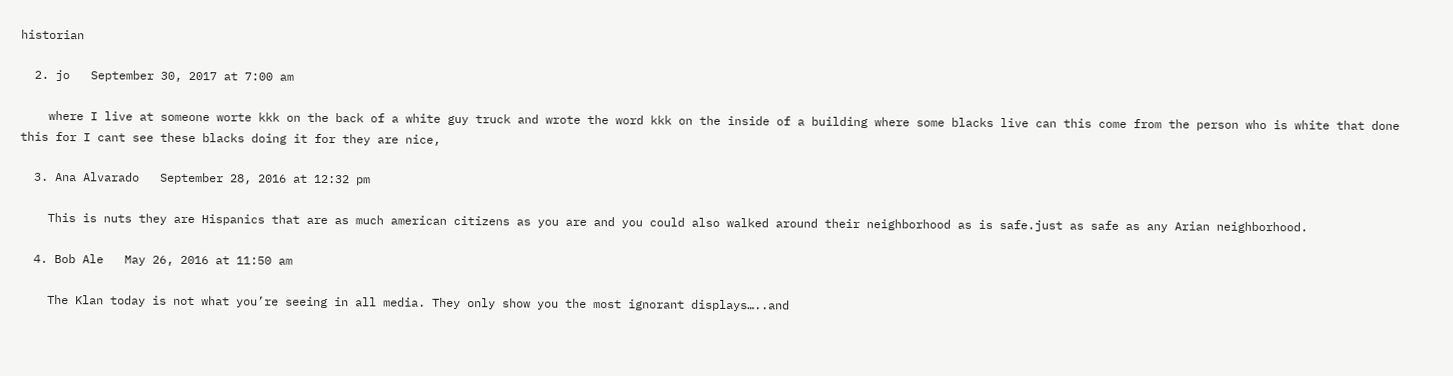historian

  2. jo   September 30, 2017 at 7:00 am

    where I live at someone worte kkk on the back of a white guy truck and wrote the word kkk on the inside of a building where some blacks live can this come from the person who is white that done this for I cant see these blacks doing it for they are nice,

  3. Ana Alvarado   September 28, 2016 at 12:32 pm

    This is nuts they are Hispanics that are as much american citizens as you are and you could also walked around their neighborhood as is safe.just as safe as any Arian neighborhood.

  4. Bob Ale   May 26, 2016 at 11:50 am

    The Klan today is not what you’re seeing in all media. They only show you the most ignorant displays…..and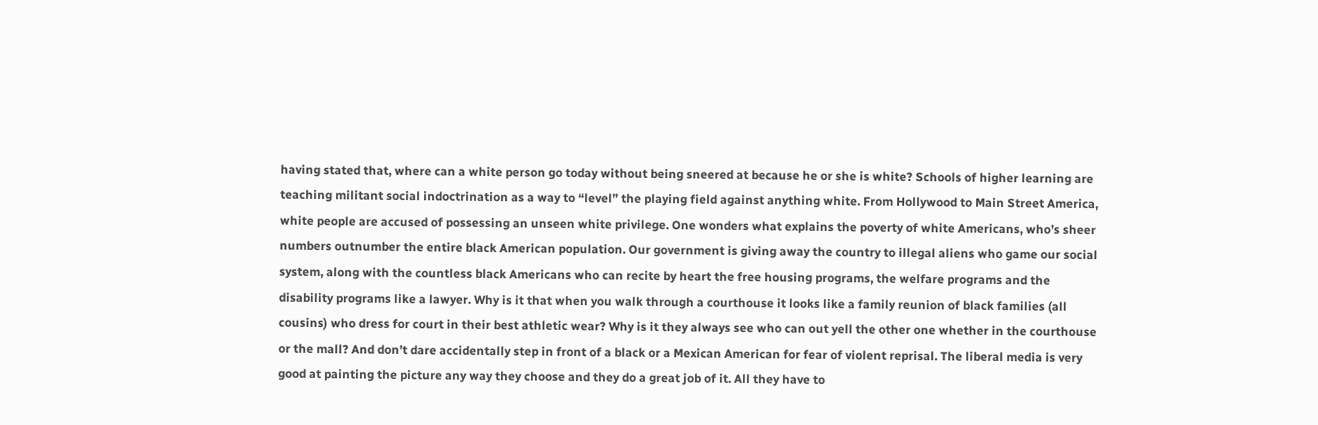having stated that, where can a white person go today without being sneered at because he or she is white? Schools of higher learning are teaching militant social indoctrination as a way to “level” the playing field against anything white. From Hollywood to Main Street America, white people are accused of possessing an unseen white privilege. One wonders what explains the poverty of white Americans, who’s sheer numbers outnumber the entire black American population. Our government is giving away the country to illegal aliens who game our social system, along with the countless black Americans who can recite by heart the free housing programs, the welfare programs and the disability programs like a lawyer. Why is it that when you walk through a courthouse it looks like a family reunion of black families (all cousins) who dress for court in their best athletic wear? Why is it they always see who can out yell the other one whether in the courthouse or the mall? And don’t dare accidentally step in front of a black or a Mexican American for fear of violent reprisal. The liberal media is very good at painting the picture any way they choose and they do a great job of it. All they have to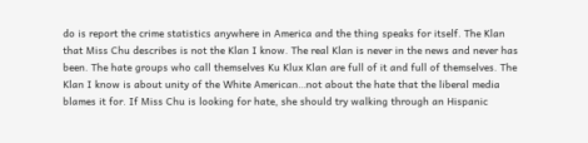do is report the crime statistics anywhere in America and the thing speaks for itself. The Klan that Miss Chu describes is not the Klan I know. The real Klan is never in the news and never has been. The hate groups who call themselves Ku Klux Klan are full of it and full of themselves. The Klan I know is about unity of the White American…not about the hate that the liberal media blames it for. If Miss Chu is looking for hate, she should try walking through an Hispanic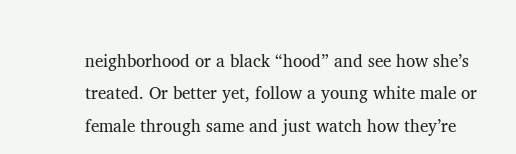neighborhood or a black “hood” and see how she’s treated. Or better yet, follow a young white male or female through same and just watch how they’re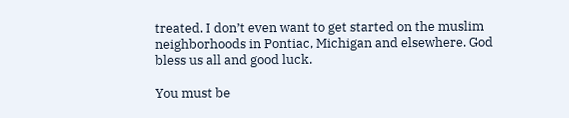treated. I don’t even want to get started on the muslim neighborhoods in Pontiac, Michigan and elsewhere. God bless us all and good luck.

You must be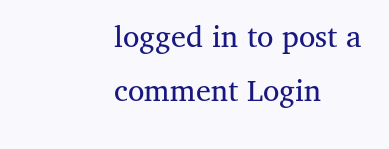logged in to post a comment Login